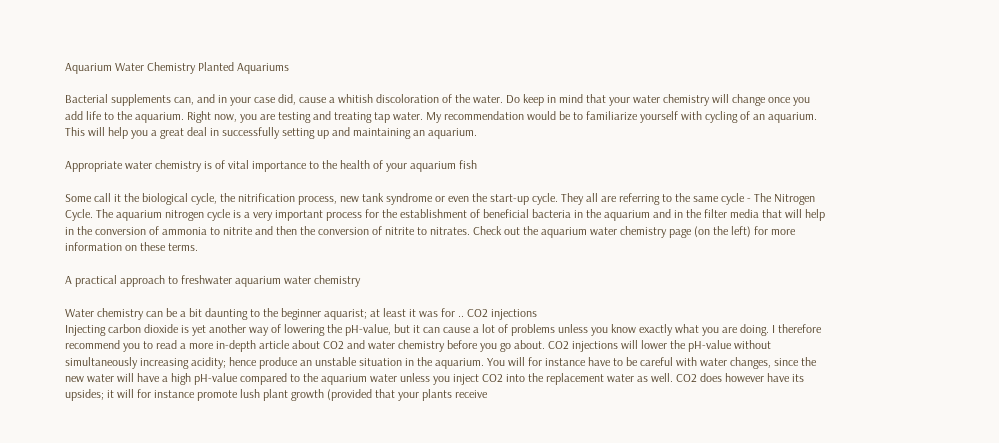Aquarium Water Chemistry Planted Aquariums

Bacterial supplements can, and in your case did, cause a whitish discoloration of the water. Do keep in mind that your water chemistry will change once you add life to the aquarium. Right now, you are testing and treating tap water. My recommendation would be to familiarize yourself with cycling of an aquarium. This will help you a great deal in successfully setting up and maintaining an aquarium.

Appropriate water chemistry is of vital importance to the health of your aquarium fish

Some call it the biological cycle, the nitrification process, new tank syndrome or even the start-up cycle. They all are referring to the same cycle - The Nitrogen Cycle. The aquarium nitrogen cycle is a very important process for the establishment of beneficial bacteria in the aquarium and in the filter media that will help in the conversion of ammonia to nitrite and then the conversion of nitrite to nitrates. Check out the aquarium water chemistry page (on the left) for more information on these terms.

A practical approach to freshwater aquarium water chemistry

Water chemistry can be a bit daunting to the beginner aquarist; at least it was for .. CO2 injections
Injecting carbon dioxide is yet another way of lowering the pH-value, but it can cause a lot of problems unless you know exactly what you are doing. I therefore recommend you to read a more in-depth article about CO2 and water chemistry before you go about. CO2 injections will lower the pH-value without simultaneously increasing acidity; hence produce an unstable situation in the aquarium. You will for instance have to be careful with water changes, since the new water will have a high pH-value compared to the aquarium water unless you inject CO2 into the replacement water as well. CO2 does however have its upsides; it will for instance promote lush plant growth (provided that your plants receive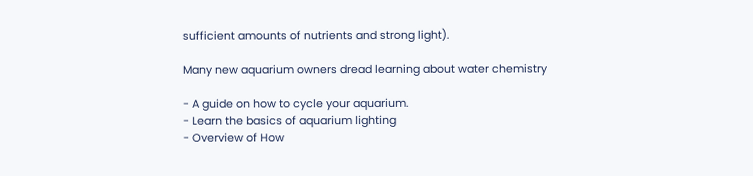sufficient amounts of nutrients and strong light).

Many new aquarium owners dread learning about water chemistry

- A guide on how to cycle your aquarium.
- Learn the basics of aquarium lighting
- Overview of How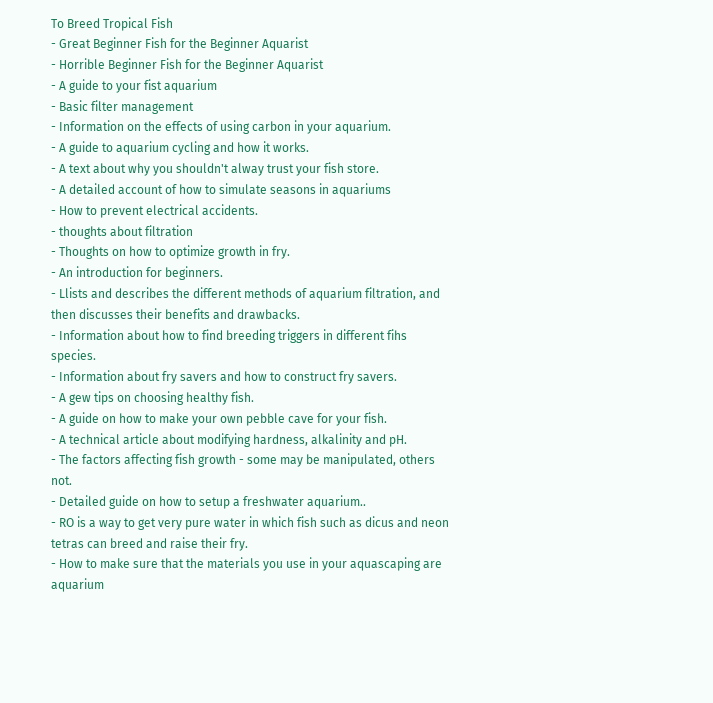To Breed Tropical Fish
- Great Beginner Fish for the Beginner Aquarist
- Horrible Beginner Fish for the Beginner Aquarist
- A guide to your fist aquarium
- Basic filter management
- Information on the effects of using carbon in your aquarium.
- A guide to aquarium cycling and how it works.
- A text about why you shouldn't alway trust your fish store.
- A detailed account of how to simulate seasons in aquariums
- How to prevent electrical accidents.
- thoughts about filtration
- Thoughts on how to optimize growth in fry.
- An introduction for beginners.
- Llists and describes the different methods of aquarium filtration, and then discusses their benefits and drawbacks.
- Information about how to find breeding triggers in different fihs species.
- Information about fry savers and how to construct fry savers.
- A gew tips on choosing healthy fish.
- A guide on how to make your own pebble cave for your fish.
- A technical article about modifying hardness, alkalinity and pH.
- The factors affecting fish growth - some may be manipulated, others not.
- Detailed guide on how to setup a freshwater aquarium..
- RO is a way to get very pure water in which fish such as dicus and neon tetras can breed and raise their fry.
- How to make sure that the materials you use in your aquascaping are aquarium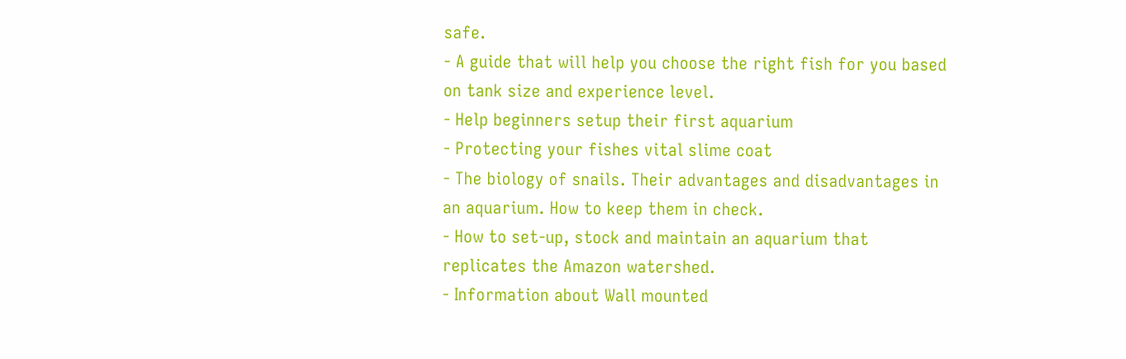safe.
- A guide that will help you choose the right fish for you based on tank size and experience level.
- Help beginners setup their first aquarium
- Protecting your fishes vital slime coat
- The biology of snails. Their advantages and disadvantages in an aquarium. How to keep them in check.
- How to set-up, stock and maintain an aquarium that replicates the Amazon watershed.
- Information about Wall mounted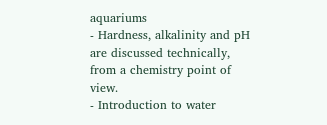aquariums
- Hardness, alkalinity and pH are discussed technically, from a chemistry point of view.
- Introduction to water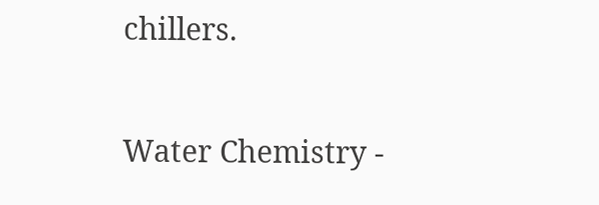chillers.

Water Chemistry -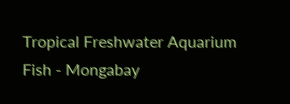Tropical Freshwater Aquarium Fish - Mongabay